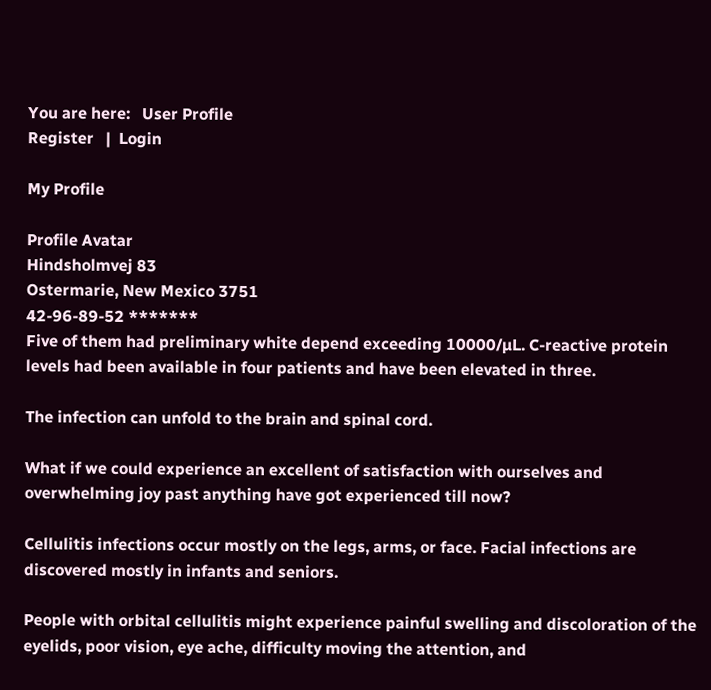You are here:   User Profile
Register   |  Login

My Profile

Profile Avatar
Hindsholmvej 83
Ostermarie, New Mexico 3751
42-96-89-52 *******
Five of them had preliminary white depend exceeding 10000/µL. C-reactive protein levels had been available in four patients and have been elevated in three.

The infection can unfold to the brain and spinal cord.

What if we could experience an excellent of satisfaction with ourselves and overwhelming joy past anything have got experienced till now?

Cellulitis infections occur mostly on the legs, arms, or face. Facial infections are discovered mostly in infants and seniors.

People with orbital cellulitis might experience painful swelling and discoloration of the eyelids, poor vision, eye ache, difficulty moving the attention, and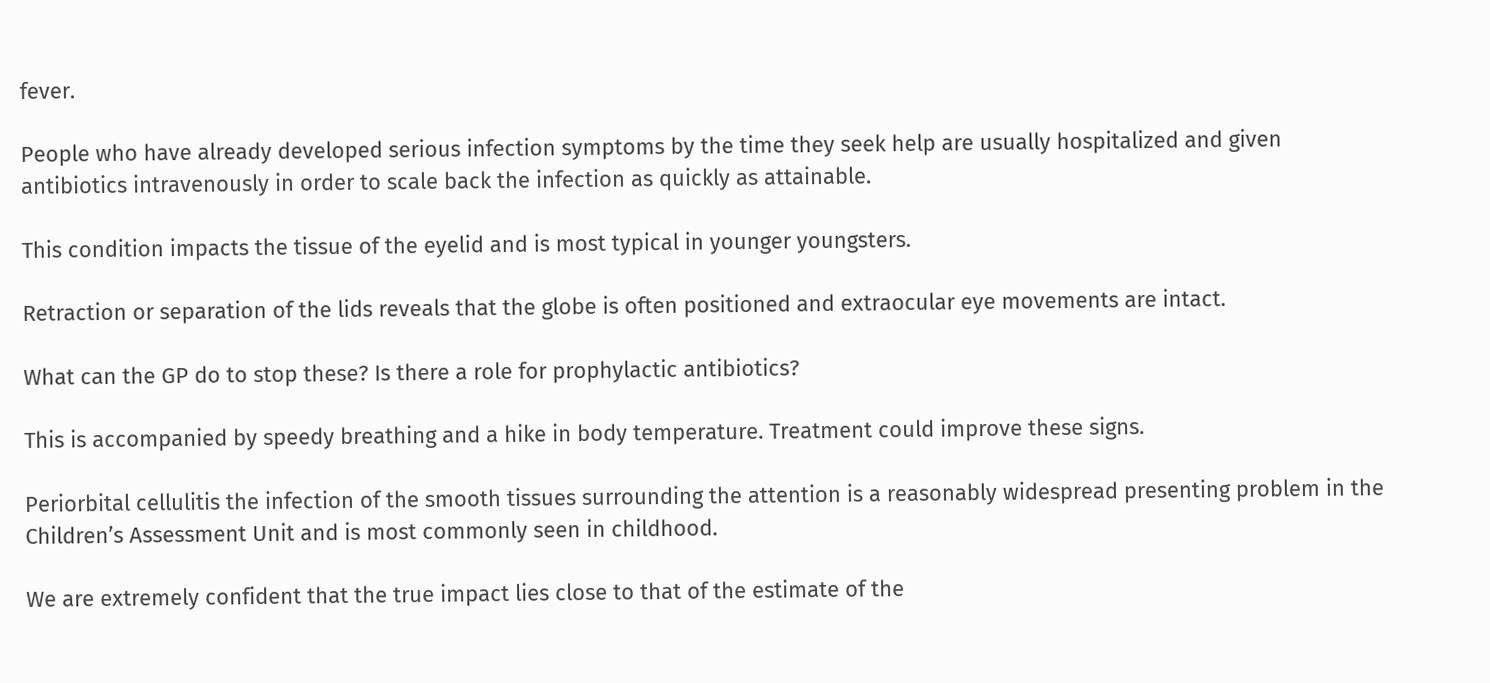fever.

People who have already developed serious infection symptoms by the time they seek help are usually hospitalized and given antibiotics intravenously in order to scale back the infection as quickly as attainable.

This condition impacts the tissue of the eyelid and is most typical in younger youngsters.

Retraction or separation of the lids reveals that the globe is often positioned and extraocular eye movements are intact.

What can the GP do to stop these? Is there a role for prophylactic antibiotics?

This is accompanied by speedy breathing and a hike in body temperature. Treatment could improve these signs.

Periorbital cellulitis the infection of the smooth tissues surrounding the attention is a reasonably widespread presenting problem in the Children’s Assessment Unit and is most commonly seen in childhood.

We are extremely confident that the true impact lies close to that of the estimate of the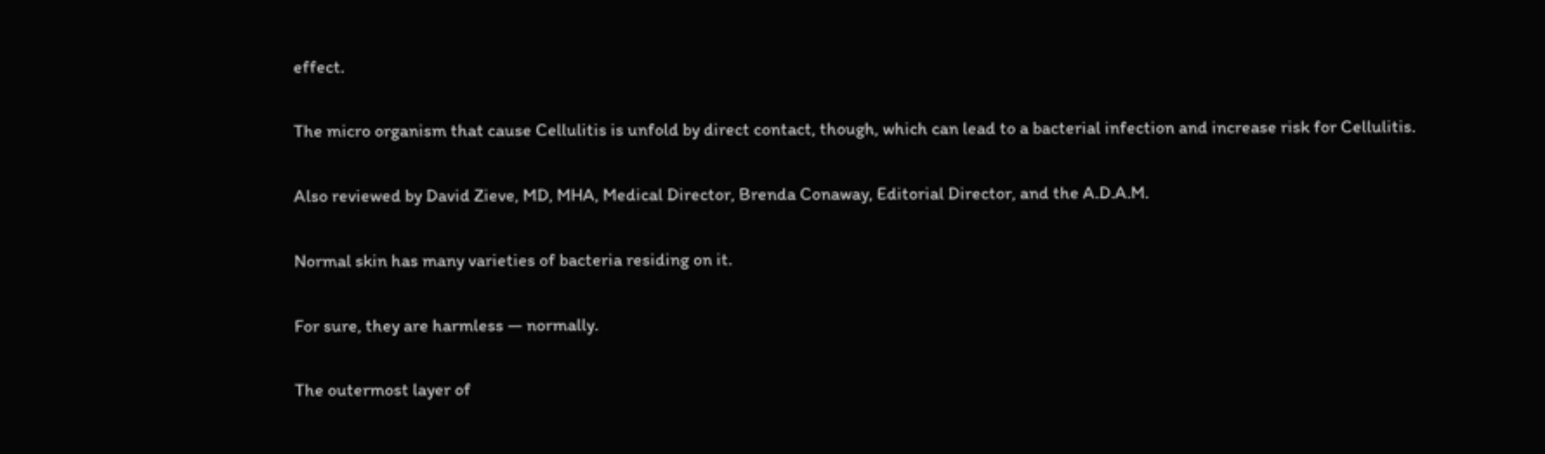effect.

The micro organism that cause Cellulitis is unfold by direct contact, though, which can lead to a bacterial infection and increase risk for Cellulitis.

Also reviewed by David Zieve, MD, MHA, Medical Director, Brenda Conaway, Editorial Director, and the A.D.A.M.

Normal skin has many varieties of bacteria residing on it.

For sure, they are harmless — normally.

The outermost layer of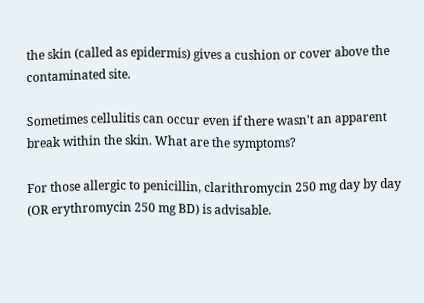the skin (called as epidermis) gives a cushion or cover above the contaminated site.

Sometimes cellulitis can occur even if there wasn't an apparent break within the skin. What are the symptoms?

For those allergic to penicillin, clarithromycin 250 mg day by day (OR erythromycin 250 mg BD) is advisable.